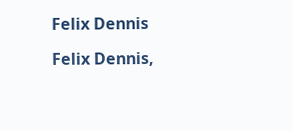Felix Dennis

Felix Dennis,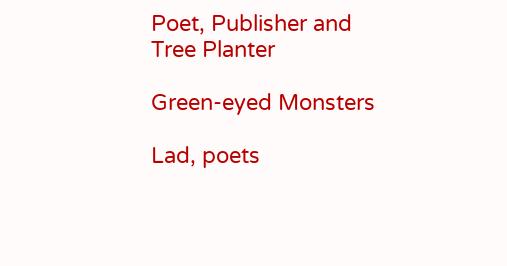Poet, Publisher and Tree Planter

Green-eyed Monsters

Lad, poets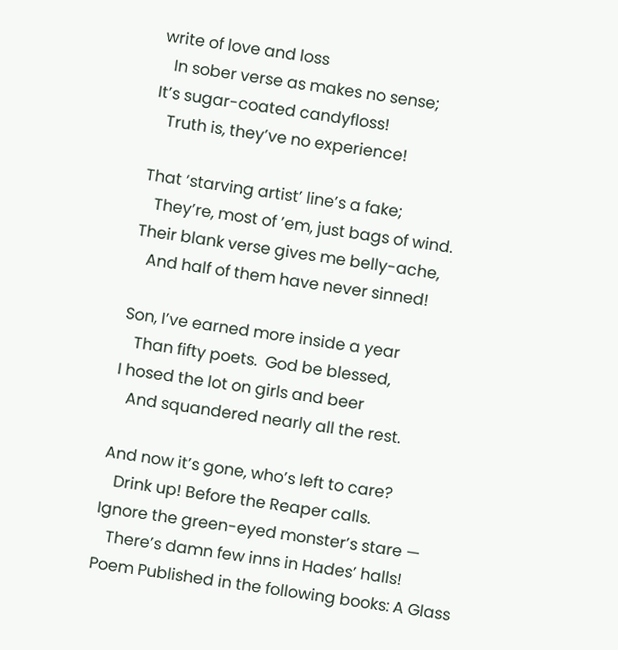write of love and loss
   In sober verse as makes no sense;
It’s sugar-coated candyfloss!
   Truth is, they’ve no experience!

That ‘starving artist’ line’s a fake;
   They’re, most of ’em, just bags of wind.
Their blank verse gives me belly-ache,
   And half of them have never sinned!

Son, I’ve earned more inside a year
   Than fifty poets.  God be blessed,
I hosed the lot on girls and beer
   And squandered nearly all the rest.

And now it’s gone, who’s left to care?
   Drink up! Before the Reaper calls.
Ignore the green-eyed monster’s stare —
   There’s damn few inns in Hades’ halls!
Poem Published in the following books: A Glass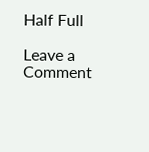Half Full

Leave a Comment